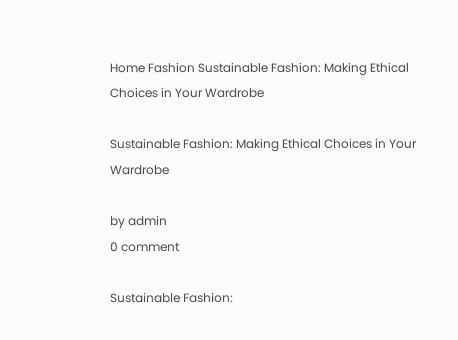Home Fashion Sustainable Fashion: Making Ethical Choices in Your Wardrobe

Sustainable Fashion: Making Ethical Choices in Your Wardrobe

by admin
0 comment

Sustainable Fashion: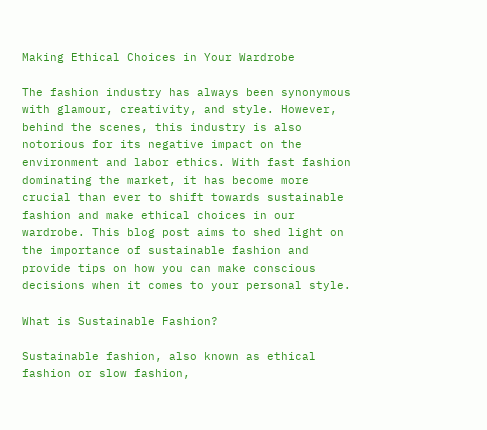Making Ethical Choices in Your Wardrobe

The fashion industry has always been synonymous with glamour, creativity, and style. However, behind the scenes, this industry is also notorious for its negative impact on the environment and labor ethics. With fast fashion dominating the market, it has become more crucial than ever to shift towards sustainable fashion and make ethical choices in our wardrobe. This blog post aims to shed light on the importance of sustainable fashion and provide tips on how you can make conscious decisions when it comes to your personal style.

What is Sustainable Fashion?

Sustainable fashion, also known as ethical fashion or slow fashion,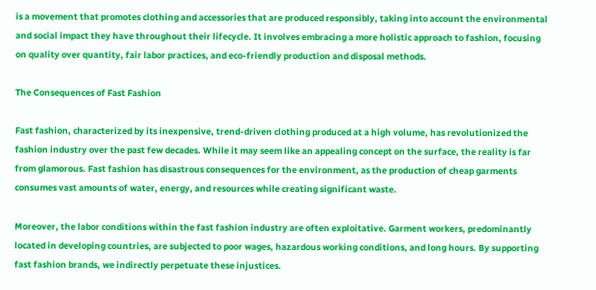is a movement that promotes clothing and accessories that are produced responsibly, taking into account the environmental and social impact they have throughout their lifecycle. It involves embracing a more holistic approach to fashion, focusing on quality over quantity, fair labor practices, and eco-friendly production and disposal methods.

The Consequences of Fast Fashion

Fast fashion, characterized by its inexpensive, trend-driven clothing produced at a high volume, has revolutionized the fashion industry over the past few decades. While it may seem like an appealing concept on the surface, the reality is far from glamorous. Fast fashion has disastrous consequences for the environment, as the production of cheap garments consumes vast amounts of water, energy, and resources while creating significant waste.

Moreover, the labor conditions within the fast fashion industry are often exploitative. Garment workers, predominantly located in developing countries, are subjected to poor wages, hazardous working conditions, and long hours. By supporting fast fashion brands, we indirectly perpetuate these injustices.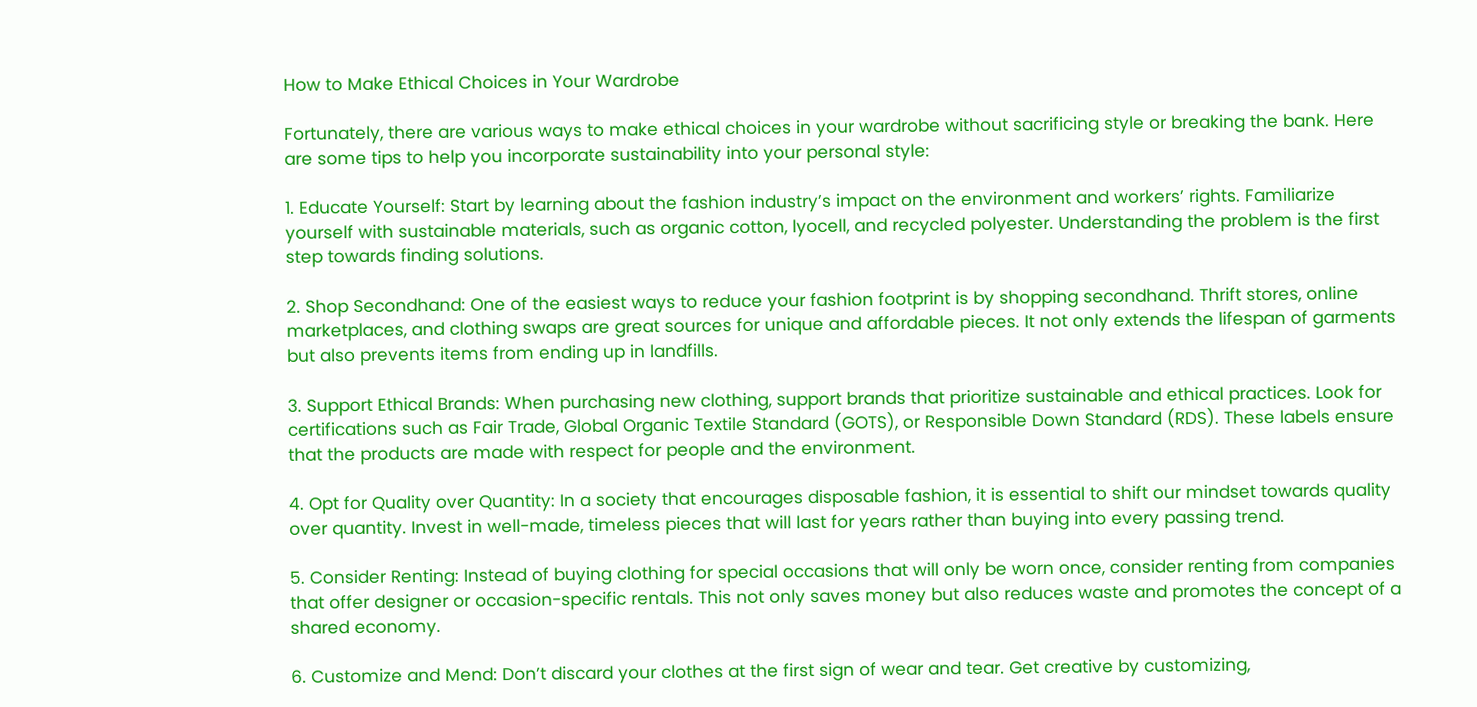How to Make Ethical Choices in Your Wardrobe

Fortunately, there are various ways to make ethical choices in your wardrobe without sacrificing style or breaking the bank. Here are some tips to help you incorporate sustainability into your personal style:

1. Educate Yourself: Start by learning about the fashion industry’s impact on the environment and workers’ rights. Familiarize yourself with sustainable materials, such as organic cotton, lyocell, and recycled polyester. Understanding the problem is the first step towards finding solutions.

2. Shop Secondhand: One of the easiest ways to reduce your fashion footprint is by shopping secondhand. Thrift stores, online marketplaces, and clothing swaps are great sources for unique and affordable pieces. It not only extends the lifespan of garments but also prevents items from ending up in landfills.

3. Support Ethical Brands: When purchasing new clothing, support brands that prioritize sustainable and ethical practices. Look for certifications such as Fair Trade, Global Organic Textile Standard (GOTS), or Responsible Down Standard (RDS). These labels ensure that the products are made with respect for people and the environment.

4. Opt for Quality over Quantity: In a society that encourages disposable fashion, it is essential to shift our mindset towards quality over quantity. Invest in well-made, timeless pieces that will last for years rather than buying into every passing trend.

5. Consider Renting: Instead of buying clothing for special occasions that will only be worn once, consider renting from companies that offer designer or occasion-specific rentals. This not only saves money but also reduces waste and promotes the concept of a shared economy.

6. Customize and Mend: Don’t discard your clothes at the first sign of wear and tear. Get creative by customizing,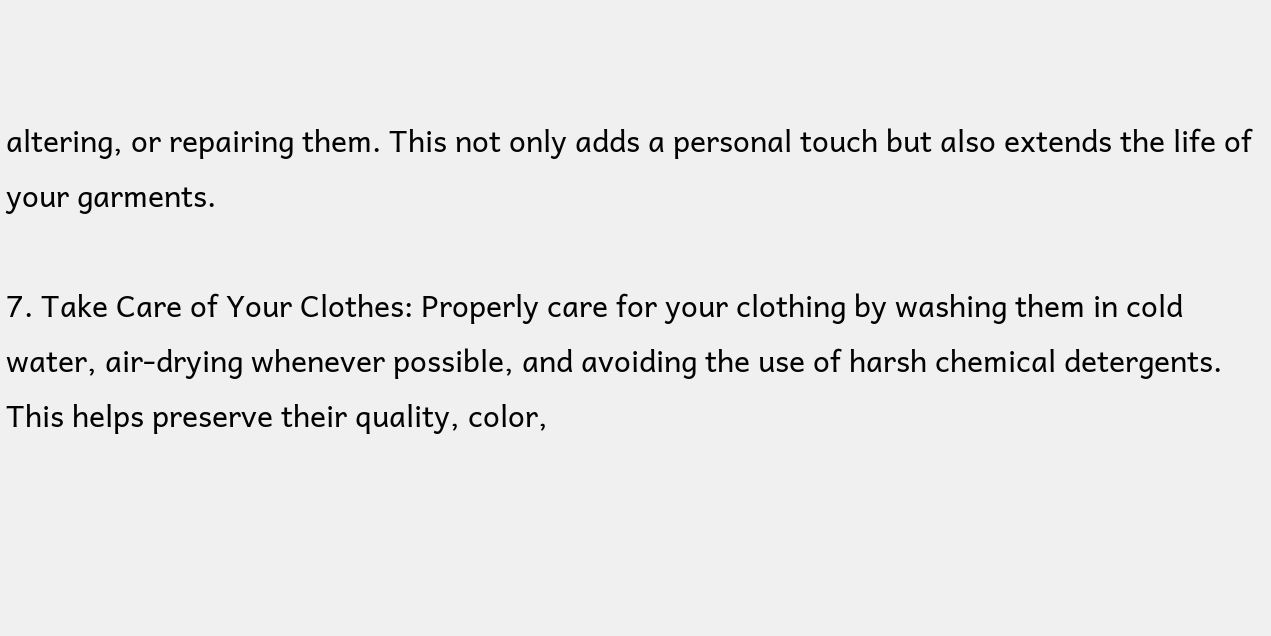altering, or repairing them. This not only adds a personal touch but also extends the life of your garments.

7. Take Care of Your Clothes: Properly care for your clothing by washing them in cold water, air-drying whenever possible, and avoiding the use of harsh chemical detergents. This helps preserve their quality, color,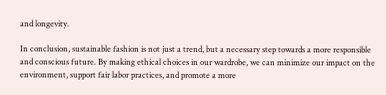and longevity.

In conclusion, sustainable fashion is not just a trend, but a necessary step towards a more responsible and conscious future. By making ethical choices in our wardrobe, we can minimize our impact on the environment, support fair labor practices, and promote a more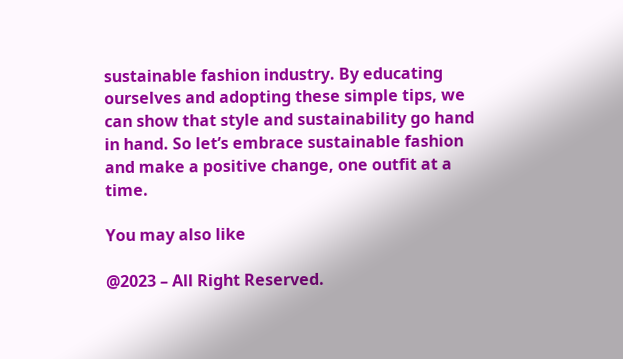sustainable fashion industry. By educating ourselves and adopting these simple tips, we can show that style and sustainability go hand in hand. So let’s embrace sustainable fashion and make a positive change, one outfit at a time.

You may also like

@2023 – All Right Reserved.